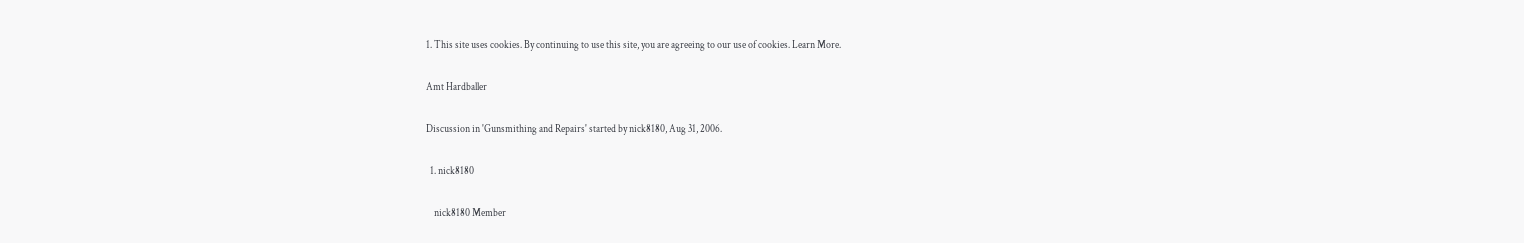1. This site uses cookies. By continuing to use this site, you are agreeing to our use of cookies. Learn More.

Amt Hardballer

Discussion in 'Gunsmithing and Repairs' started by nick8180, Aug 31, 2006.

  1. nick8180

    nick8180 Member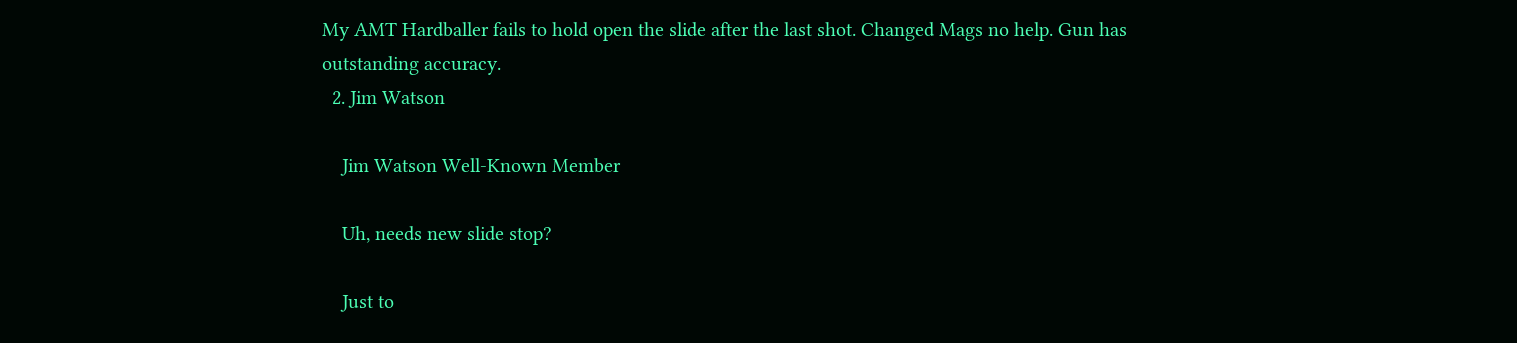My AMT Hardballer fails to hold open the slide after the last shot. Changed Mags no help. Gun has outstanding accuracy.
  2. Jim Watson

    Jim Watson Well-Known Member

    Uh, needs new slide stop?

    Just to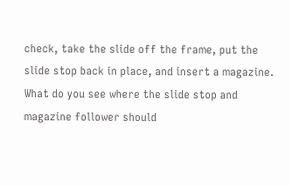check, take the slide off the frame, put the slide stop back in place, and insert a magazine. What do you see where the slide stop and magazine follower should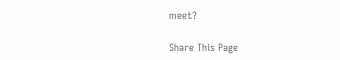meet?

Share This Page